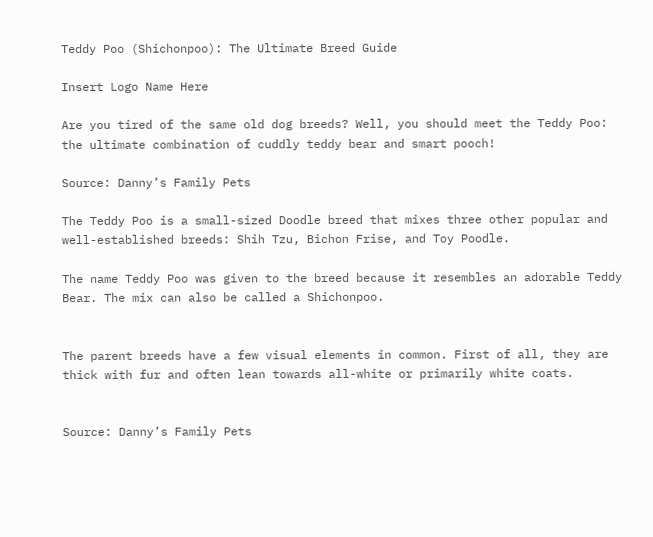Teddy Poo (Shichonpoo): The Ultimate Breed Guide

Insert Logo Name Here

Are you tired of the same old dog breeds? Well, you should meet the Teddy Poo: the ultimate combination of cuddly teddy bear and smart pooch!

Source: Danny’s Family Pets

The Teddy Poo is a small-sized Doodle breed that mixes three other popular and well-established breeds: Shih Tzu, Bichon Frise, and Toy Poodle.

The name Teddy Poo was given to the breed because it resembles an adorable Teddy Bear. The mix can also be called a Shichonpoo.


The parent breeds have a few visual elements in common. First of all, they are thick with fur and often lean towards all-white or primarily white coats.


Source: Danny’s Family Pets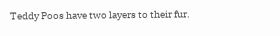Teddy Poos have two layers to their fur.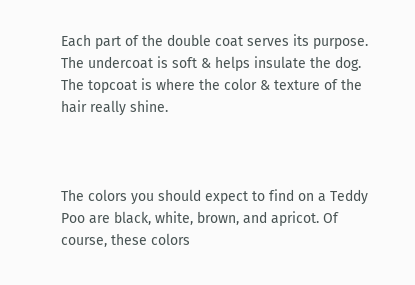Each part of the double coat serves its purpose. The undercoat is soft & helps insulate the dog. The topcoat is where the color & texture of the hair really shine.



The colors you should expect to find on a Teddy Poo are black, white, brown, and apricot. Of course, these colors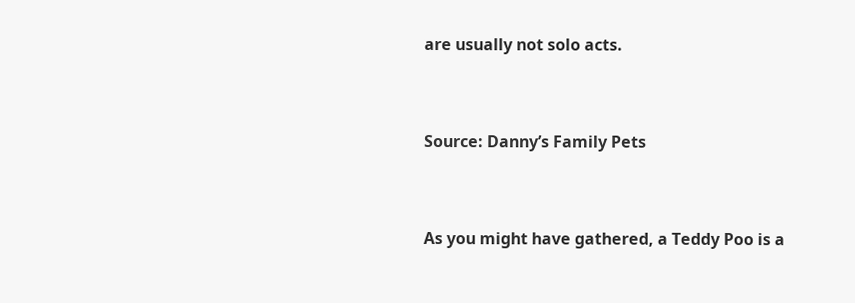are usually not solo acts.


Source: Danny’s Family Pets


As you might have gathered, a Teddy Poo is a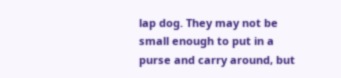lap dog. They may not be small enough to put in a purse and carry around, but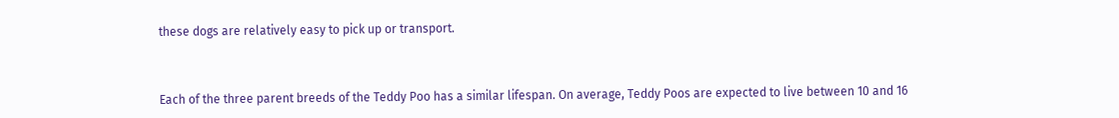these dogs are relatively easy to pick up or transport.



Each of the three parent breeds of the Teddy Poo has a similar lifespan. On average, Teddy Poos are expected to live between 10 and 16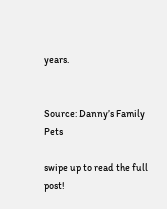years.


Source: Danny’s Family Pets

swipe up to read the full post!